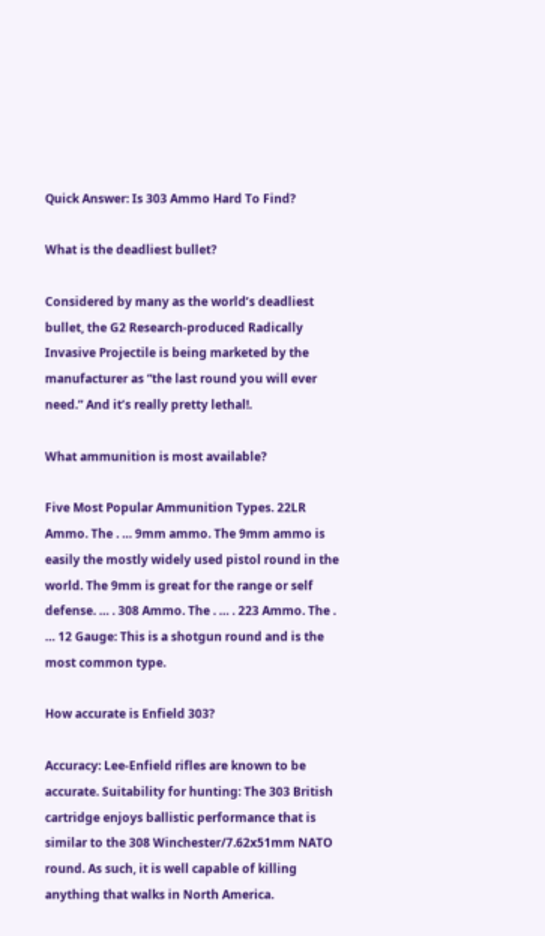Quick Answer: Is 303 Ammo Hard To Find?

What is the deadliest bullet?

Considered by many as the world’s deadliest bullet, the G2 Research-produced Radically Invasive Projectile is being marketed by the manufacturer as “the last round you will ever need.” And it’s really pretty lethal!.

What ammunition is most available?

Five Most Popular Ammunition Types. 22LR Ammo. The . … 9mm ammo. The 9mm ammo is easily the mostly widely used pistol round in the world. The 9mm is great for the range or self defense. … . 308 Ammo. The . … . 223 Ammo. The . … 12 Gauge: This is a shotgun round and is the most common type.

How accurate is Enfield 303?

Accuracy: Lee-Enfield rifles are known to be accurate. Suitability for hunting: The 303 British cartridge enjoys ballistic performance that is similar to the 308 Winchester/7.62x51mm NATO round. As such, it is well capable of killing anything that walks in North America.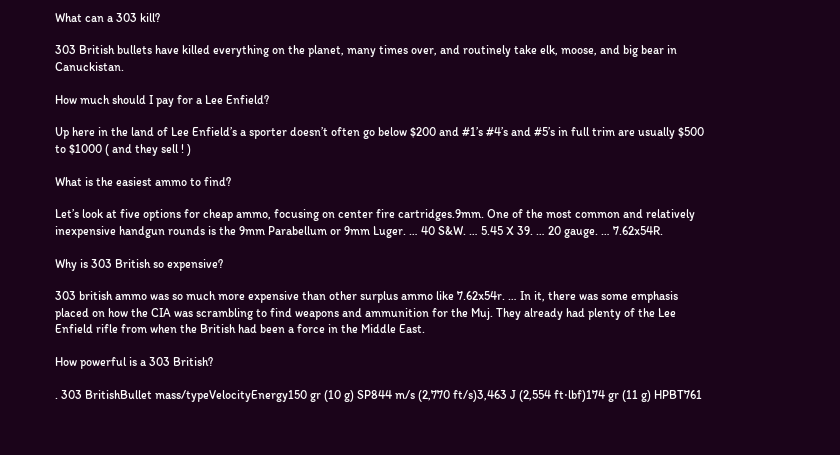What can a 303 kill?

303 British bullets have killed everything on the planet, many times over, and routinely take elk, moose, and big bear in Canuckistan.

How much should I pay for a Lee Enfield?

Up here in the land of Lee Enfield’s a sporter doesn’t often go below $200 and #1’s #4’s and #5’s in full trim are usually $500 to $1000 ( and they sell ! )

What is the easiest ammo to find?

Let’s look at five options for cheap ammo, focusing on center fire cartridges.9mm. One of the most common and relatively inexpensive handgun rounds is the 9mm Parabellum or 9mm Luger. … 40 S&W. … 5.45 X 39. … 20 gauge. … 7.62x54R.

Why is 303 British so expensive?

303 british ammo was so much more expensive than other surplus ammo like 7.62x54r. … In it, there was some emphasis placed on how the CIA was scrambling to find weapons and ammunition for the Muj. They already had plenty of the Lee Enfield rifle from when the British had been a force in the Middle East.

How powerful is a 303 British?

. 303 BritishBullet mass/typeVelocityEnergy150 gr (10 g) SP844 m/s (2,770 ft/s)3,463 J (2,554 ft⋅lbf)174 gr (11 g) HPBT761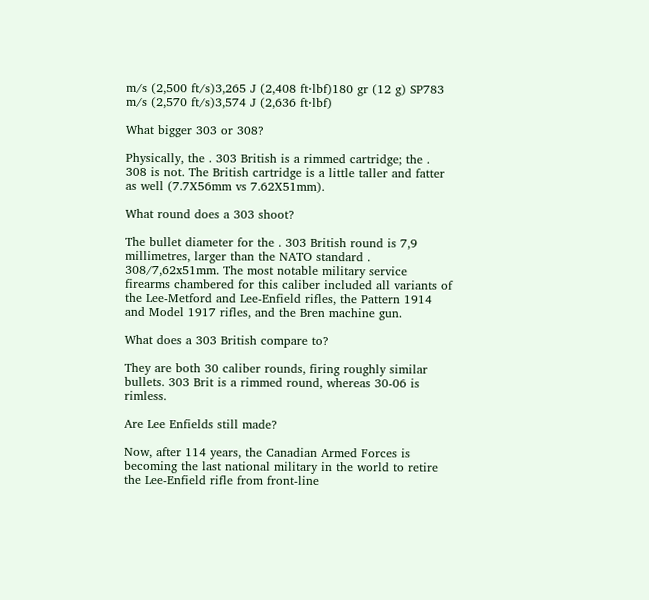m/s (2,500 ft/s)3,265 J (2,408 ft⋅lbf)180 gr (12 g) SP783 m/s (2,570 ft/s)3,574 J (2,636 ft⋅lbf)

What bigger 303 or 308?

Physically, the . 303 British is a rimmed cartridge; the . 308 is not. The British cartridge is a little taller and fatter as well (7.7X56mm vs 7.62X51mm).

What round does a 303 shoot?

The bullet diameter for the . 303 British round is 7,9 millimetres, larger than the NATO standard . 308/7,62x51mm. The most notable military service firearms chambered for this caliber included all variants of the Lee-Metford and Lee-Enfield rifles, the Pattern 1914 and Model 1917 rifles, and the Bren machine gun.

What does a 303 British compare to?

They are both 30 caliber rounds, firing roughly similar bullets. 303 Brit is a rimmed round, whereas 30-06 is rimless.

Are Lee Enfields still made?

Now, after 114 years, the Canadian Armed Forces is becoming the last national military in the world to retire the Lee-Enfield rifle from front-line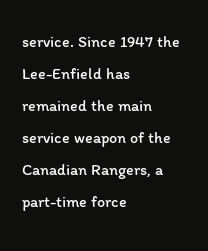service. Since 1947 the Lee-Enfield has remained the main service weapon of the Canadian Rangers, a part-time force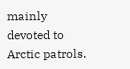mainly devoted to Arctic patrols.